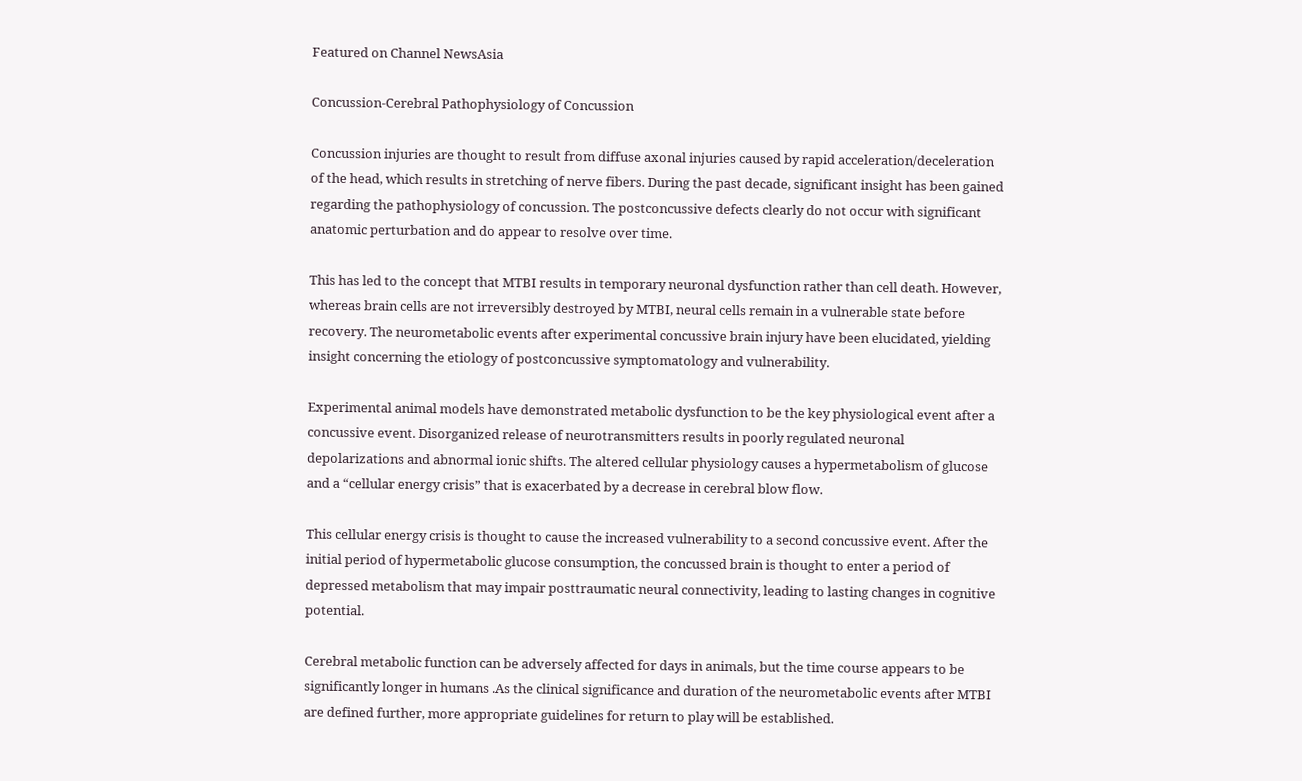Featured on Channel NewsAsia

Concussion-Cerebral Pathophysiology of Concussion

Concussion injuries are thought to result from diffuse axonal injuries caused by rapid acceleration/deceleration of the head, which results in stretching of nerve fibers. During the past decade, significant insight has been gained regarding the pathophysiology of concussion. The postconcussive defects clearly do not occur with significant anatomic perturbation and do appear to resolve over time.

This has led to the concept that MTBI results in temporary neuronal dysfunction rather than cell death. However, whereas brain cells are not irreversibly destroyed by MTBI, neural cells remain in a vulnerable state before recovery. The neurometabolic events after experimental concussive brain injury have been elucidated, yielding insight concerning the etiology of postconcussive symptomatology and vulnerability.

Experimental animal models have demonstrated metabolic dysfunction to be the key physiological event after a concussive event. Disorganized release of neurotransmitters results in poorly regulated neuronal depolarizations and abnormal ionic shifts. The altered cellular physiology causes a hypermetabolism of glucose and a “cellular energy crisis” that is exacerbated by a decrease in cerebral blow flow.

This cellular energy crisis is thought to cause the increased vulnerability to a second concussive event. After the initial period of hypermetabolic glucose consumption, the concussed brain is thought to enter a period of depressed metabolism that may impair posttraumatic neural connectivity, leading to lasting changes in cognitive potential.

Cerebral metabolic function can be adversely affected for days in animals, but the time course appears to be significantly longer in humans .As the clinical significance and duration of the neurometabolic events after MTBI are defined further, more appropriate guidelines for return to play will be established.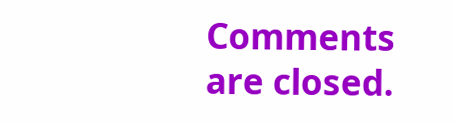Comments are closed.